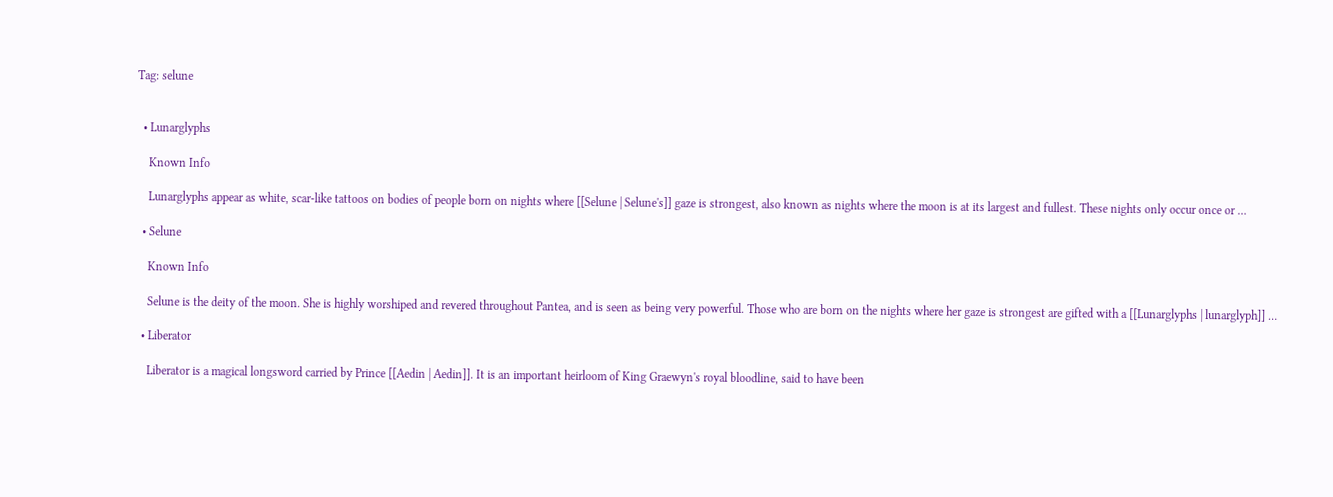Tag: selune


  • Lunarglyphs

    Known Info

    Lunarglyphs appear as white, scar-like tattoos on bodies of people born on nights where [[Selune | Selune's]] gaze is strongest, also known as nights where the moon is at its largest and fullest. These nights only occur once or …

  • Selune

    Known Info

    Selune is the deity of the moon. She is highly worshiped and revered throughout Pantea, and is seen as being very powerful. Those who are born on the nights where her gaze is strongest are gifted with a [[Lunarglyphs | lunarglyph]] …

  • Liberator

    Liberator is a magical longsword carried by Prince [[Aedin | Aedin]]. It is an important heirloom of King Graewyn's royal bloodline, said to have been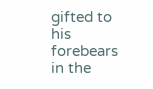gifted to his forebears in the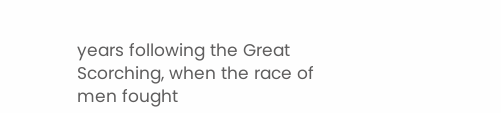years following the Great Scorching, when the race of men fought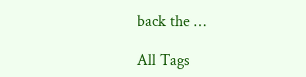back the …

All Tags